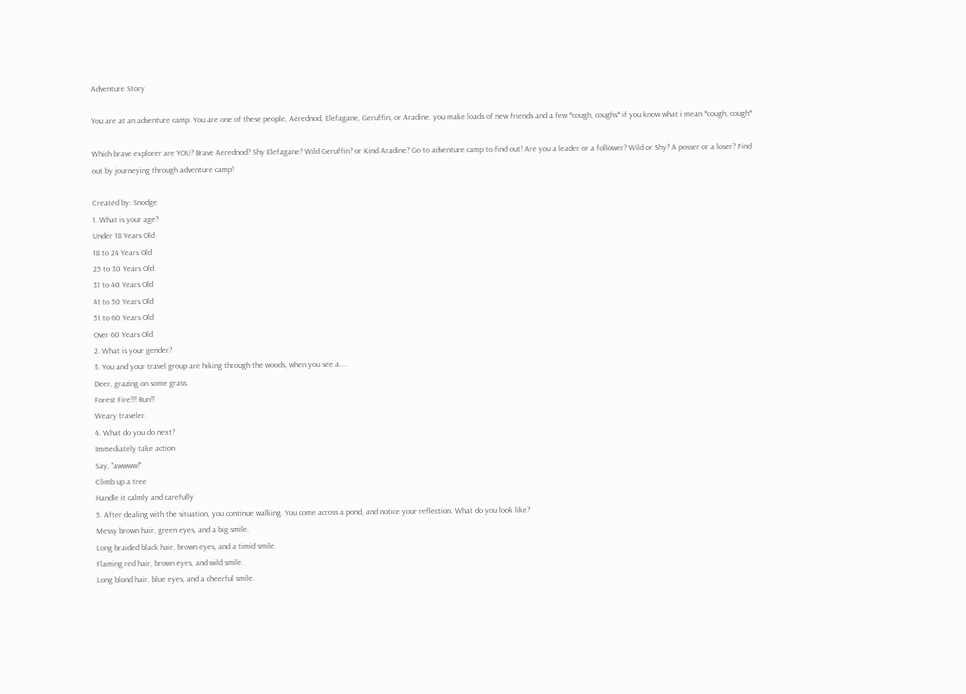Adventure Story

You are at an adventure camp. You are one of these people, Aerednod, Elefagane, Geruffin, or Aradine. you make loads of new friends and a few *cough, coughs* if you know what i mean *cough, cough*

Which brave explorer are YOU? Brave Aerednod? Shy Elefagane? Wild Geruffin? or Kind Aradine? Go to adventure camp to find out! Are you a leader or a follower? Wild or Shy? A posser or a loser? Find out by journeying through adventure camp!

Created by: Snodge
1. What is your age?
Under 18 Years Old
18 to 24 Years Old
25 to 30 Years Old
31 to 40 Years Old
41 to 50 Years Old
51 to 60 Years Old
Over 60 Years Old
2. What is your gender?
3. You and your travel group are hiking through the woods, when you see a....
Deer, grazing on some grass.
Forest Fire!!! Run!!
Weary traveler.
4. What do you do next?
Immediately take action
Say, "awwww!"
Climb up a tree
Handle it calmly and carefully
5. After dealing with the situation, you continue walking. You come across a pond, and notice your reflection. What do you look like?
Messy brown hair, green eyes, and a big smile.
Long braided black hair, brown eyes, and a timid smile.
Flaming red hair, brown eyes, and wild smile.
Long blond hair, blue eyes, and a cheerful smile.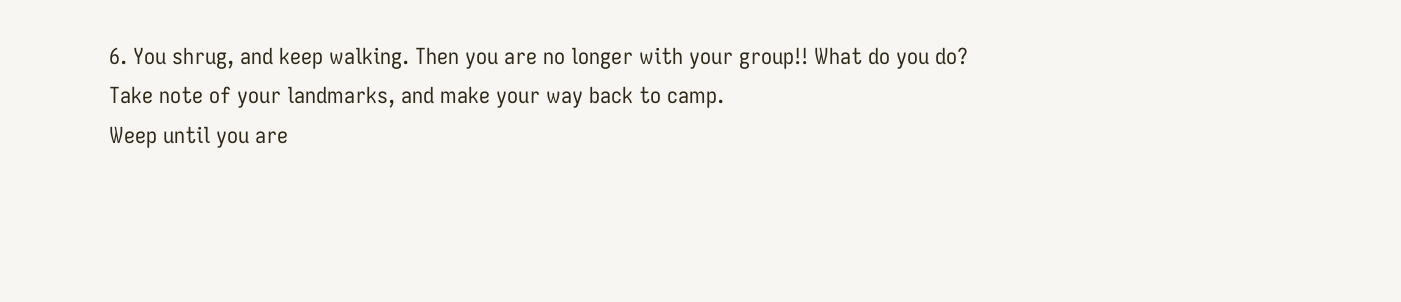6. You shrug, and keep walking. Then you are no longer with your group!! What do you do?
Take note of your landmarks, and make your way back to camp.
Weep until you are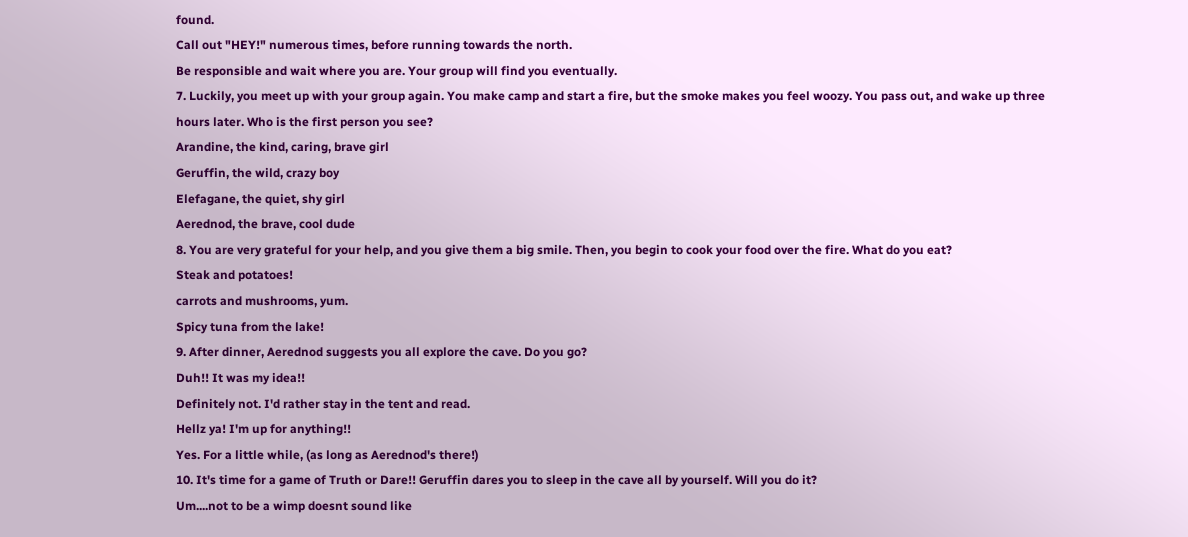found.
Call out "HEY!" numerous times, before running towards the north.
Be responsible and wait where you are. Your group will find you eventually.
7. Luckily, you meet up with your group again. You make camp and start a fire, but the smoke makes you feel woozy. You pass out, and wake up three hours later. Who is the first person you see?
Arandine, the kind, caring, brave girl
Geruffin, the wild, crazy boy
Elefagane, the quiet, shy girl
Aerednod, the brave, cool dude
8. You are very grateful for your help, and you give them a big smile. Then, you begin to cook your food over the fire. What do you eat?
Steak and potatoes!
carrots and mushrooms, yum.
Spicy tuna from the lake!
9. After dinner, Aerednod suggests you all explore the cave. Do you go?
Duh!! It was my idea!!
Definitely not. I'd rather stay in the tent and read.
Hellz ya! I'm up for anything!!
Yes. For a little while, (as long as Aerednod's there!)
10. It's time for a game of Truth or Dare!! Geruffin dares you to sleep in the cave all by yourself. Will you do it?
Um....not to be a wimp doesnt sound like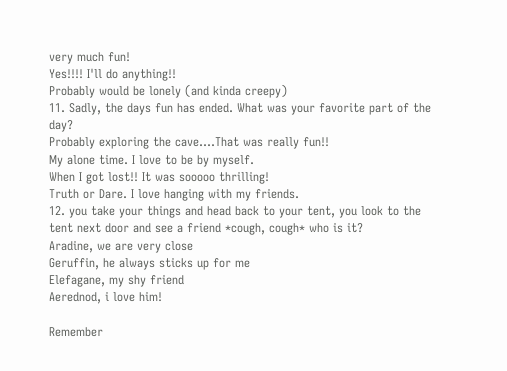very much fun!
Yes!!!! I'll do anything!!
Probably would be lonely (and kinda creepy)
11. Sadly, the days fun has ended. What was your favorite part of the day?
Probably exploring the cave....That was really fun!!
My alone time. I love to be by myself.
When I got lost!! It was sooooo thrilling!
Truth or Dare. I love hanging with my friends.
12. you take your things and head back to your tent, you look to the tent next door and see a friend *cough, cough* who is it?
Aradine, we are very close
Geruffin, he always sticks up for me
Elefagane, my shy friend
Aerednod, i love him!

Remember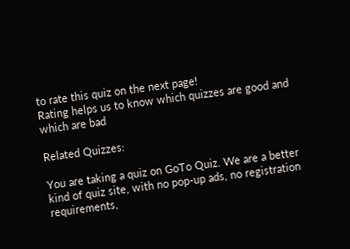to rate this quiz on the next page!
Rating helps us to know which quizzes are good and which are bad

Related Quizzes:

You are taking a quiz on GoTo Quiz. We are a better kind of quiz site, with no pop-up ads, no registration requirements,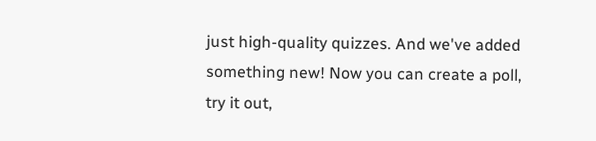just high-quality quizzes. And we've added something new! Now you can create a poll, try it out,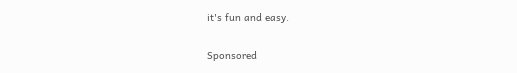it's fun and easy.

Sponsored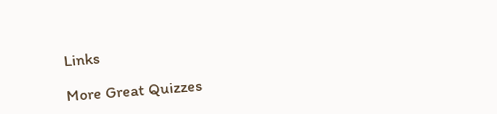Links

More Great Quizzes